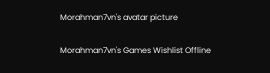Morahman7vn's avatar picture

Morahman7vn's Games Wishlist Offline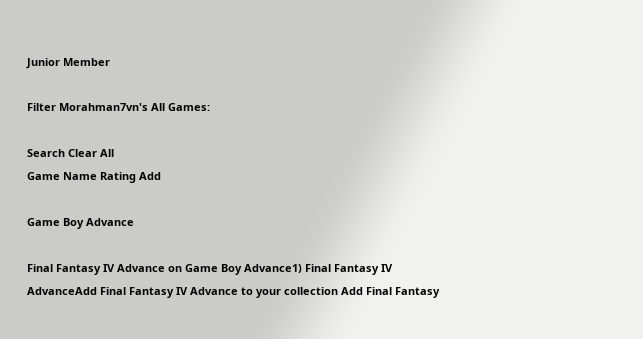Junior Member

Filter Morahman7vn's All Games:

Search Clear All
Game Name Rating Add

Game Boy Advance

Final Fantasy IV Advance on Game Boy Advance1) Final Fantasy IV AdvanceAdd Final Fantasy IV Advance to your collection Add Final Fantasy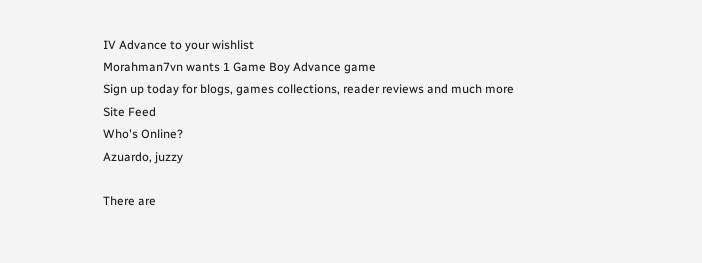IV Advance to your wishlist
Morahman7vn wants 1 Game Boy Advance game
Sign up today for blogs, games collections, reader reviews and much more
Site Feed
Who's Online?
Azuardo, juzzy

There are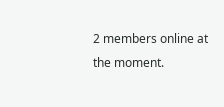2 members online at the moment.